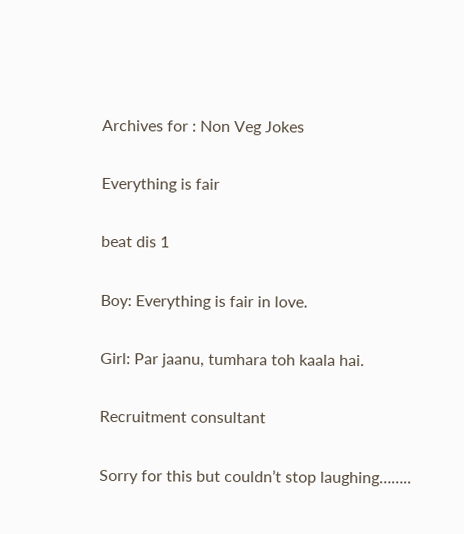Archives for : Non Veg Jokes

Everything is fair

beat dis 1

Boy: Everything is fair in love.

Girl: Par jaanu, tumhara toh kaala hai.

Recruitment consultant

Sorry for this but couldn’t stop laughing……..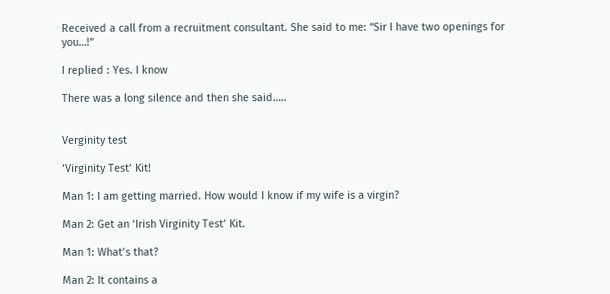Received a call from a recruitment consultant. She said to me: “Sir I have two openings for you…!”

I replied : Yes. I know

There was a long silence and then she said…..


Verginity test

‘Virginity Test’ Kit!

Man 1: I am getting married. How would I know if my wife is a virgin?

Man 2: Get an ‘Irish Virginity Test’ Kit.

Man 1: What’s that?

Man 2: It contains a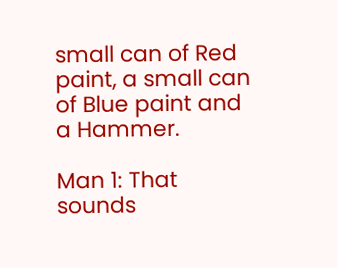small can of Red paint, a small can of Blue paint and a Hammer.

Man 1: That sounds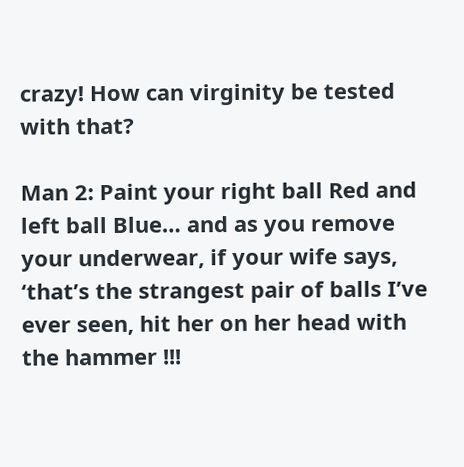crazy! How can virginity be tested with that?

Man 2: Paint your right ball Red and left ball Blue… and as you remove your underwear, if your wife says, ‘that’s the strangest pair of balls I’ve ever seen, hit her on her head with the hammer !!!